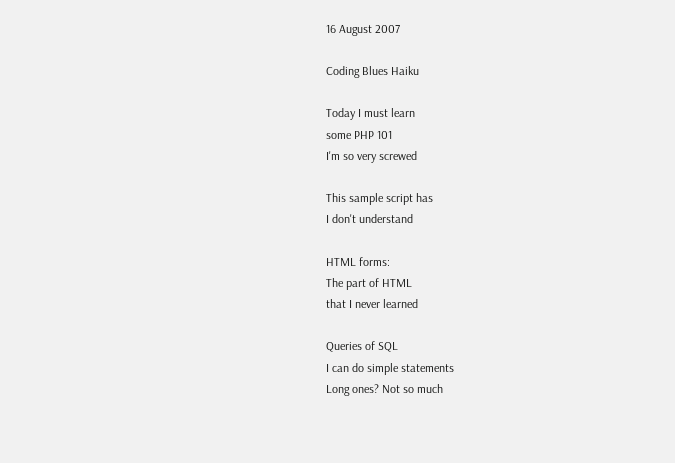16 August 2007

Coding Blues Haiku

Today I must learn
some PHP 101
I'm so very screwed

This sample script has
I don't understand

HTML forms:
The part of HTML
that I never learned

Queries of SQL
I can do simple statements
Long ones? Not so much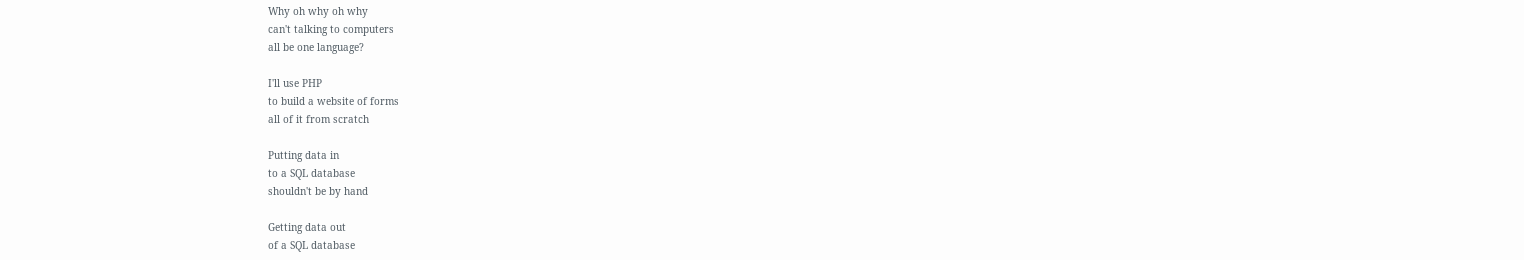Why oh why oh why
can't talking to computers
all be one language?

I'll use PHP
to build a website of forms
all of it from scratch

Putting data in
to a SQL database
shouldn't be by hand

Getting data out
of a SQL database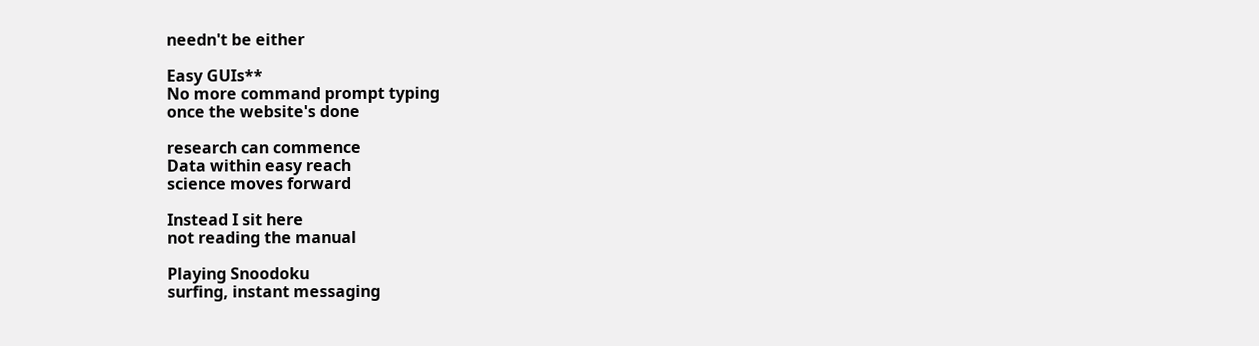needn't be either

Easy GUIs**
No more command prompt typing
once the website's done

research can commence
Data within easy reach
science moves forward

Instead I sit here
not reading the manual

Playing Snoodoku
surfing, instant messaging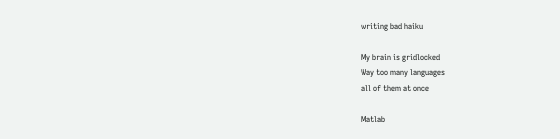writing bad haiku

My brain is gridlocked
Way too many languages
all of them at once

Matlab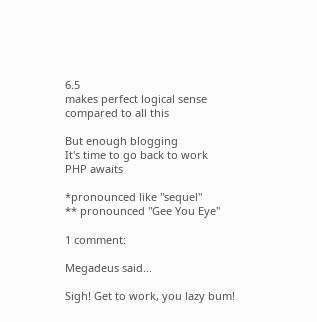6.5
makes perfect logical sense
compared to all this

But enough blogging
It's time to go back to work
PHP awaits

*pronounced like "sequel"
** pronounced "Gee You Eye"

1 comment:

Megadeus said...

Sigh! Get to work, you lazy bum!